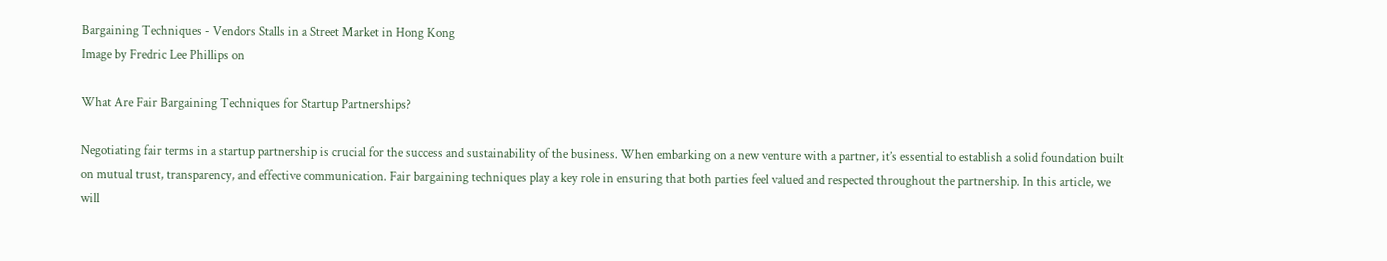Bargaining Techniques - Vendors Stalls in a Street Market in Hong Kong
Image by Fredric Lee Phillips on

What Are Fair Bargaining Techniques for Startup Partnerships?

Negotiating fair terms in a startup partnership is crucial for the success and sustainability of the business. When embarking on a new venture with a partner, it’s essential to establish a solid foundation built on mutual trust, transparency, and effective communication. Fair bargaining techniques play a key role in ensuring that both parties feel valued and respected throughout the partnership. In this article, we will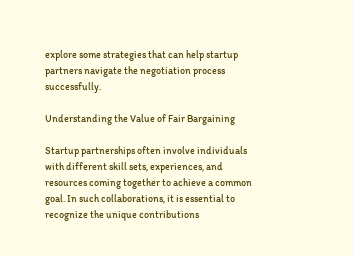explore some strategies that can help startup partners navigate the negotiation process successfully.

Understanding the Value of Fair Bargaining

Startup partnerships often involve individuals with different skill sets, experiences, and resources coming together to achieve a common goal. In such collaborations, it is essential to recognize the unique contributions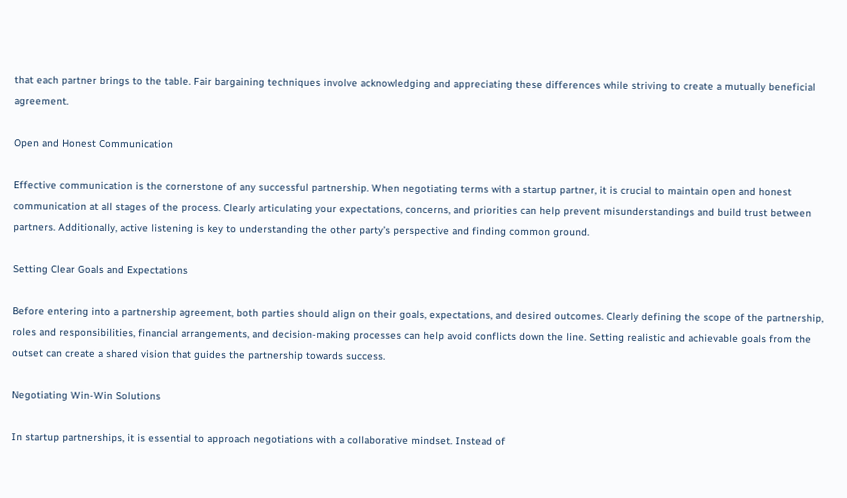that each partner brings to the table. Fair bargaining techniques involve acknowledging and appreciating these differences while striving to create a mutually beneficial agreement.

Open and Honest Communication

Effective communication is the cornerstone of any successful partnership. When negotiating terms with a startup partner, it is crucial to maintain open and honest communication at all stages of the process. Clearly articulating your expectations, concerns, and priorities can help prevent misunderstandings and build trust between partners. Additionally, active listening is key to understanding the other party’s perspective and finding common ground.

Setting Clear Goals and Expectations

Before entering into a partnership agreement, both parties should align on their goals, expectations, and desired outcomes. Clearly defining the scope of the partnership, roles and responsibilities, financial arrangements, and decision-making processes can help avoid conflicts down the line. Setting realistic and achievable goals from the outset can create a shared vision that guides the partnership towards success.

Negotiating Win-Win Solutions

In startup partnerships, it is essential to approach negotiations with a collaborative mindset. Instead of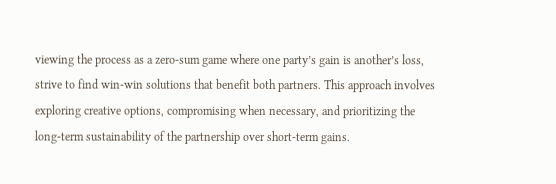viewing the process as a zero-sum game where one party’s gain is another’s loss, strive to find win-win solutions that benefit both partners. This approach involves exploring creative options, compromising when necessary, and prioritizing the long-term sustainability of the partnership over short-term gains.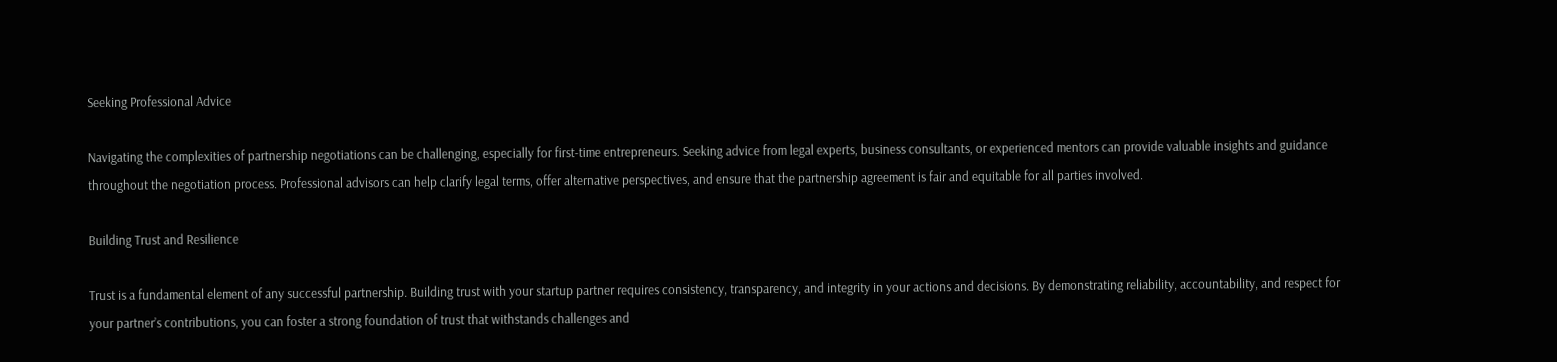Seeking Professional Advice

Navigating the complexities of partnership negotiations can be challenging, especially for first-time entrepreneurs. Seeking advice from legal experts, business consultants, or experienced mentors can provide valuable insights and guidance throughout the negotiation process. Professional advisors can help clarify legal terms, offer alternative perspectives, and ensure that the partnership agreement is fair and equitable for all parties involved.

Building Trust and Resilience

Trust is a fundamental element of any successful partnership. Building trust with your startup partner requires consistency, transparency, and integrity in your actions and decisions. By demonstrating reliability, accountability, and respect for your partner’s contributions, you can foster a strong foundation of trust that withstands challenges and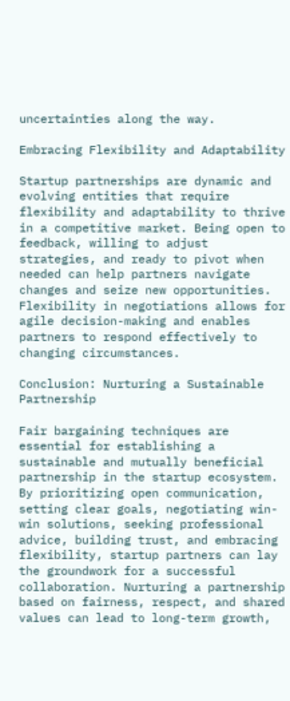uncertainties along the way.

Embracing Flexibility and Adaptability

Startup partnerships are dynamic and evolving entities that require flexibility and adaptability to thrive in a competitive market. Being open to feedback, willing to adjust strategies, and ready to pivot when needed can help partners navigate changes and seize new opportunities. Flexibility in negotiations allows for agile decision-making and enables partners to respond effectively to changing circumstances.

Conclusion: Nurturing a Sustainable Partnership

Fair bargaining techniques are essential for establishing a sustainable and mutually beneficial partnership in the startup ecosystem. By prioritizing open communication, setting clear goals, negotiating win-win solutions, seeking professional advice, building trust, and embracing flexibility, startup partners can lay the groundwork for a successful collaboration. Nurturing a partnership based on fairness, respect, and shared values can lead to long-term growth,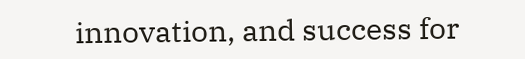innovation, and success for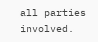all parties involved.